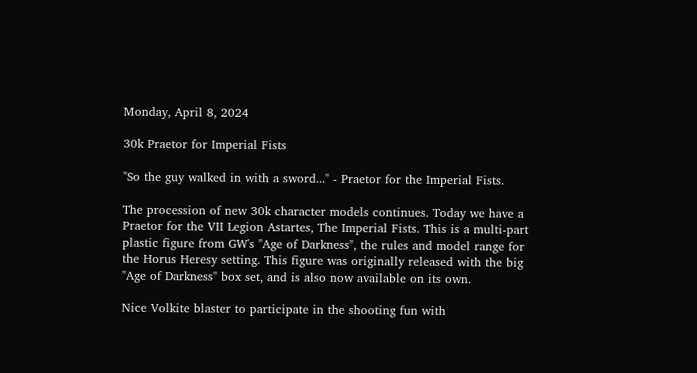Monday, April 8, 2024

30k Praetor for Imperial Fists

"So the guy walked in with a sword..." - Praetor for the Imperial Fists.

The procession of new 30k character models continues. Today we have a Praetor for the VII Legion Astartes, The Imperial Fists. This is a multi-part plastic figure from GW's "Age of Darkness", the rules and model range for the Horus Heresy setting. This figure was originally released with the big "Age of Darkness" box set, and is also now available on its own.

Nice Volkite blaster to participate in the shooting fun with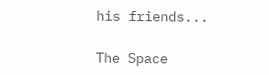his friends...

The Space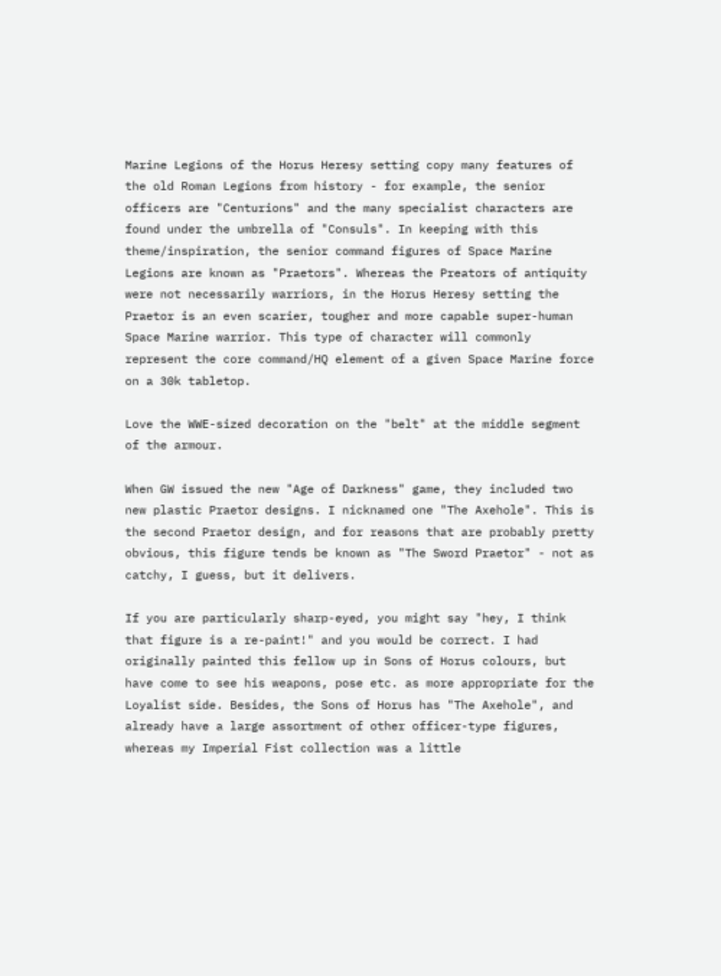Marine Legions of the Horus Heresy setting copy many features of the old Roman Legions from history - for example, the senior officers are "Centurions" and the many specialist characters are found under the umbrella of "Consuls". In keeping with this theme/inspiration, the senior command figures of Space Marine Legions are known as "Praetors". Whereas the Preators of antiquity were not necessarily warriors, in the Horus Heresy setting the Praetor is an even scarier, tougher and more capable super-human Space Marine warrior. This type of character will commonly represent the core command/HQ element of a given Space Marine force on a 30k tabletop.

Love the WWE-sized decoration on the "belt" at the middle segment of the armour.

When GW issued the new "Age of Darkness" game, they included two new plastic Praetor designs. I nicknamed one "The Axehole". This is the second Praetor design, and for reasons that are probably pretty obvious, this figure tends be known as "The Sword Praetor" - not as catchy, I guess, but it delivers.

If you are particularly sharp-eyed, you might say "hey, I think that figure is a re-paint!" and you would be correct. I had originally painted this fellow up in Sons of Horus colours, but have come to see his weapons, pose etc. as more appropriate for the Loyalist side. Besides, the Sons of Horus has "The Axehole", and already have a large assortment of other officer-type figures, whereas my Imperial Fist collection was a little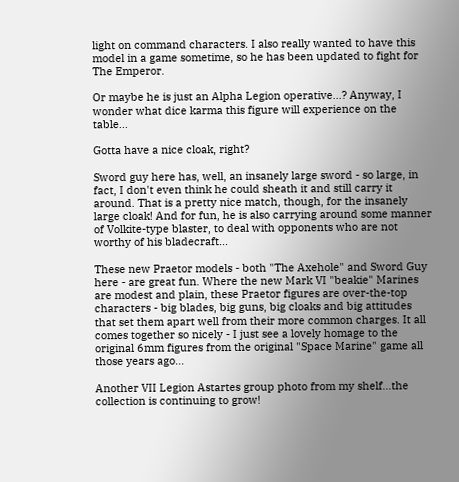light on command characters. I also really wanted to have this model in a game sometime, so he has been updated to fight for The Emperor.

Or maybe he is just an Alpha Legion operative...? Anyway, I wonder what dice karma this figure will experience on the table...

Gotta have a nice cloak, right?

Sword guy here has, well, an insanely large sword - so large, in fact, I don't even think he could sheath it and still carry it around. That is a pretty nice match, though, for the insanely large cloak! And for fun, he is also carrying around some manner of Volkite-type blaster, to deal with opponents who are not worthy of his bladecraft...

These new Praetor models - both "The Axehole" and Sword Guy here - are great fun. Where the new Mark VI "beakie" Marines are modest and plain, these Praetor figures are over-the-top characters - big blades, big guns, big cloaks and big attitudes that set them apart well from their more common charges. It all comes together so nicely - I just see a lovely homage to the original 6mm figures from the original "Space Marine" game all those years ago...

Another VII Legion Astartes group photo from my shelf...the collection is continuing to grow!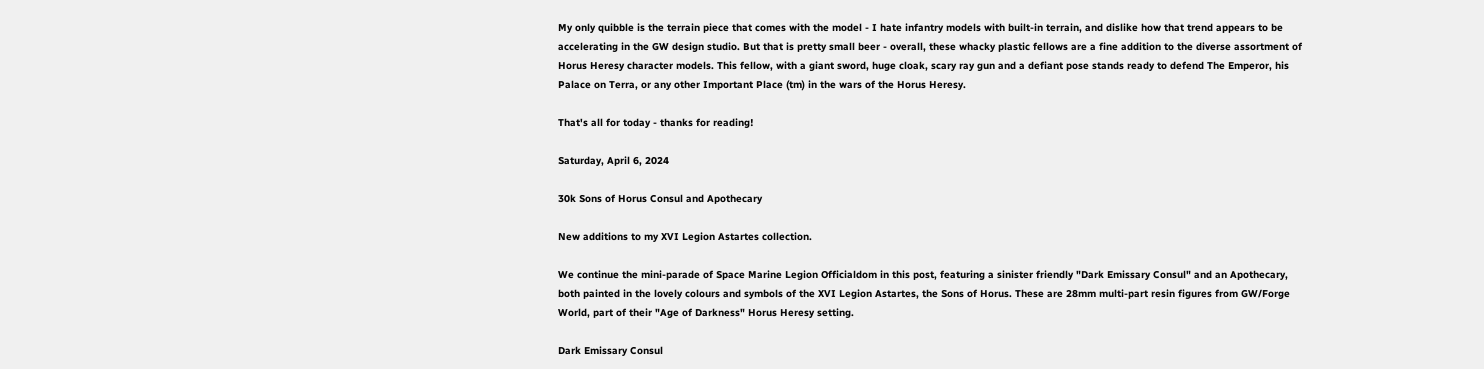My only quibble is the terrain piece that comes with the model - I hate infantry models with built-in terrain, and dislike how that trend appears to be accelerating in the GW design studio. But that is pretty small beer - overall, these whacky plastic fellows are a fine addition to the diverse assortment of Horus Heresy character models. This fellow, with a giant sword, huge cloak, scary ray gun and a defiant pose stands ready to defend The Emperor, his Palace on Terra, or any other Important Place (tm) in the wars of the Horus Heresy.

That's all for today - thanks for reading!

Saturday, April 6, 2024

30k Sons of Horus Consul and Apothecary

New additions to my XVI Legion Astartes collection.

We continue the mini-parade of Space Marine Legion Officialdom in this post, featuring a sinister friendly "Dark Emissary Consul" and an Apothecary, both painted in the lovely colours and symbols of the XVI Legion Astartes, the Sons of Horus. These are 28mm multi-part resin figures from GW/Forge World, part of their "Age of Darkness" Horus Heresy setting.

Dark Emissary Consul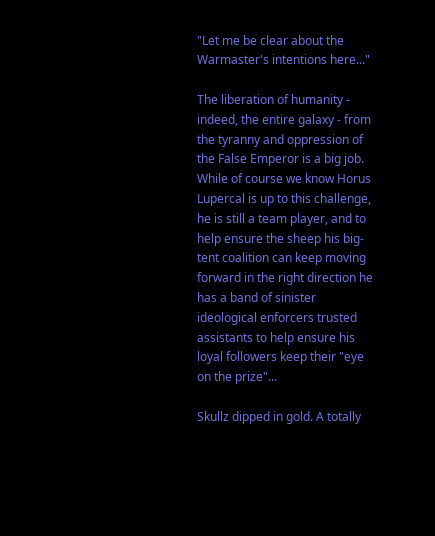"Let me be clear about the Warmaster's intentions here..."

The liberation of humanity - indeed, the entire galaxy - from the tyranny and oppression of the False Emperor is a big job. While of course we know Horus Lupercal is up to this challenge, he is still a team player, and to help ensure the sheep his big-tent coalition can keep moving forward in the right direction he has a band of sinister ideological enforcers trusted assistants to help ensure his loyal followers keep their "eye on the prize"...

Skullz dipped in gold. A totally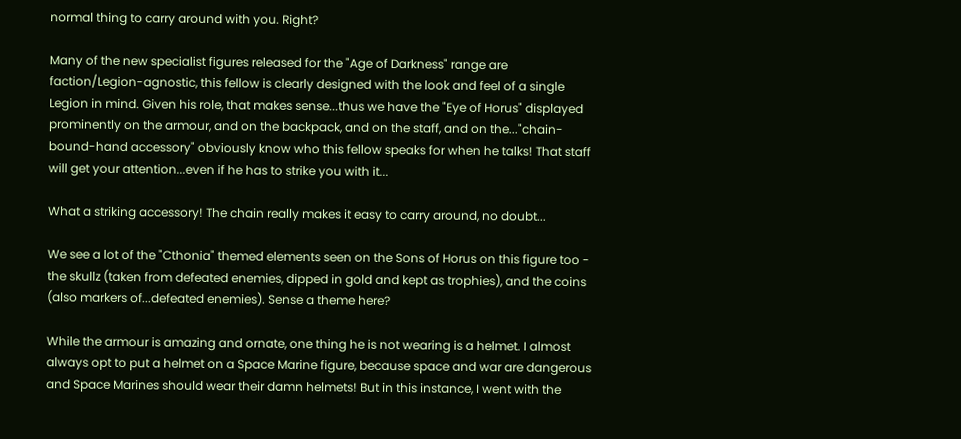normal thing to carry around with you. Right?

Many of the new specialist figures released for the "Age of Darkness" range are faction/Legion-agnostic, this fellow is clearly designed with the look and feel of a single Legion in mind. Given his role, that makes sense...thus we have the "Eye of Horus" displayed prominently on the armour, and on the backpack, and on the staff, and on the..."chain-bound-hand accessory" obviously know who this fellow speaks for when he talks! That staff will get your attention...even if he has to strike you with it...

What a striking accessory! The chain really makes it easy to carry around, no doubt...

We see a lot of the "Cthonia" themed elements seen on the Sons of Horus on this figure too - the skullz (taken from defeated enemies, dipped in gold and kept as trophies), and the coins (also markers of...defeated enemies). Sense a theme here?

While the armour is amazing and ornate, one thing he is not wearing is a helmet. I almost always opt to put a helmet on a Space Marine figure, because space and war are dangerous and Space Marines should wear their damn helmets! But in this instance, I went with the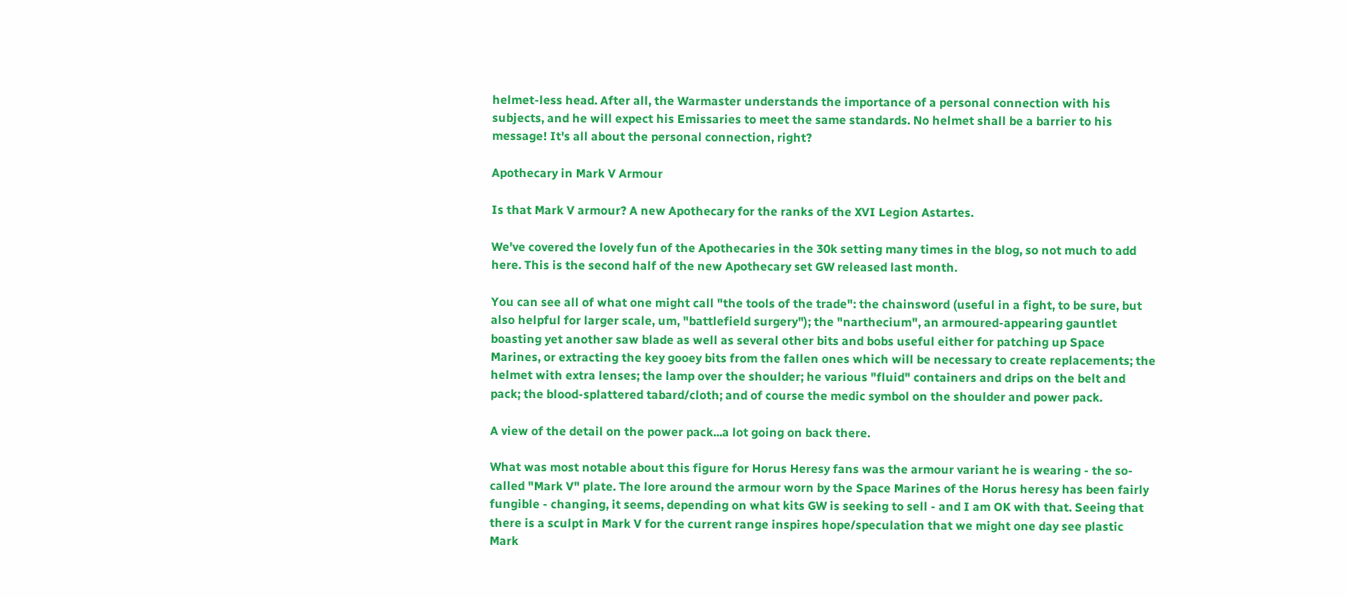helmet-less head. After all, the Warmaster understands the importance of a personal connection with his subjects, and he will expect his Emissaries to meet the same standards. No helmet shall be a barrier to his message! It's all about the personal connection, right?

Apothecary in Mark V Armour

Is that Mark V armour? A new Apothecary for the ranks of the XVI Legion Astartes.

We've covered the lovely fun of the Apothecaries in the 30k setting many times in the blog, so not much to add here. This is the second half of the new Apothecary set GW released last month.

You can see all of what one might call "the tools of the trade": the chainsword (useful in a fight, to be sure, but also helpful for larger scale, um, "battlefield surgery"); the "narthecium", an armoured-appearing gauntlet boasting yet another saw blade as well as several other bits and bobs useful either for patching up Space Marines, or extracting the key gooey bits from the fallen ones which will be necessary to create replacements; the helmet with extra lenses; the lamp over the shoulder; he various "fluid" containers and drips on the belt and pack; the blood-splattered tabard/cloth; and of course the medic symbol on the shoulder and power pack.

A view of the detail on the power pack...a lot going on back there.

What was most notable about this figure for Horus Heresy fans was the armour variant he is wearing - the so-called "Mark V" plate. The lore around the armour worn by the Space Marines of the Horus heresy has been fairly fungible - changing, it seems, depending on what kits GW is seeking to sell - and I am OK with that. Seeing that there is a sculpt in Mark V for the current range inspires hope/speculation that we might one day see plastic Mark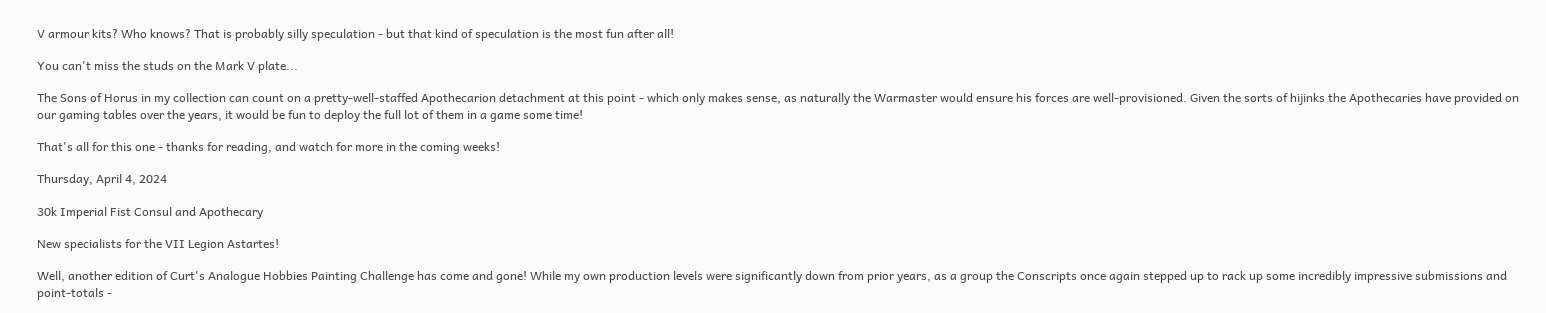V armour kits? Who knows? That is probably silly speculation - but that kind of speculation is the most fun after all!

You can't miss the studs on the Mark V plate...

The Sons of Horus in my collection can count on a pretty-well-staffed Apothecarion detachment at this point - which only makes sense, as naturally the Warmaster would ensure his forces are well-provisioned. Given the sorts of hijinks the Apothecaries have provided on our gaming tables over the years, it would be fun to deploy the full lot of them in a game some time!

That's all for this one - thanks for reading, and watch for more in the coming weeks!

Thursday, April 4, 2024

30k Imperial Fist Consul and Apothecary

New specialists for the VII Legion Astartes!

Well, another edition of Curt's Analogue Hobbies Painting Challenge has come and gone! While my own production levels were significantly down from prior years, as a group the Conscripts once again stepped up to rack up some incredibly impressive submissions and point-totals -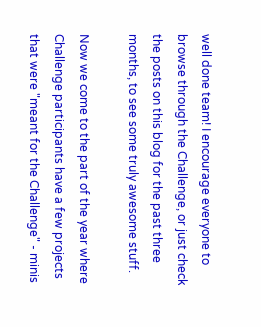well done team! I encourage everyone to browse through the Challenge, or just check the posts on this blog for the past three months, to see some truly awesome stuff.

Now we come to the part of the year where Challenge participants have a few projects that were "meant for the Challenge" - minis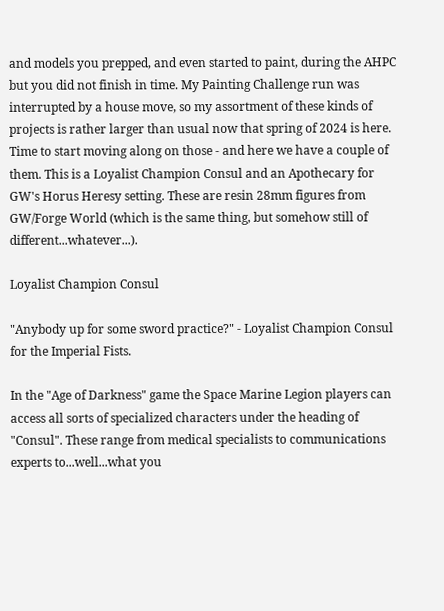and models you prepped, and even started to paint, during the AHPC but you did not finish in time. My Painting Challenge run was interrupted by a house move, so my assortment of these kinds of projects is rather larger than usual now that spring of 2024 is here. Time to start moving along on those - and here we have a couple of them. This is a Loyalist Champion Consul and an Apothecary for GW's Horus Heresy setting. These are resin 28mm figures from GW/Forge World (which is the same thing, but somehow still of different...whatever...).

Loyalist Champion Consul

"Anybody up for some sword practice?" - Loyalist Champion Consul for the Imperial Fists.

In the "Age of Darkness" game the Space Marine Legion players can access all sorts of specialized characters under the heading of "Consul". These range from medical specialists to communications experts to...well...what you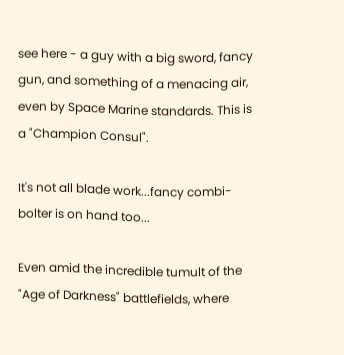see here - a guy with a big sword, fancy gun, and something of a menacing air, even by Space Marine standards. This is a "Champion Consul".

It's not all blade work...fancy combi-bolter is on hand too...

Even amid the incredible tumult of the "Age of Darkness" battlefields, where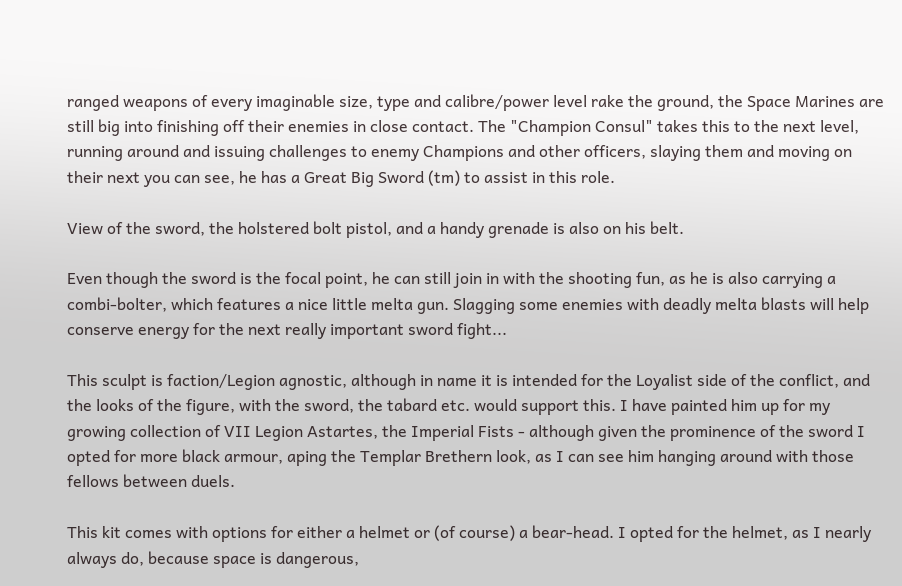ranged weapons of every imaginable size, type and calibre/power level rake the ground, the Space Marines are still big into finishing off their enemies in close contact. The "Champion Consul" takes this to the next level, running around and issuing challenges to enemy Champions and other officers, slaying them and moving on their next you can see, he has a Great Big Sword (tm) to assist in this role.

View of the sword, the holstered bolt pistol, and a handy grenade is also on his belt.

Even though the sword is the focal point, he can still join in with the shooting fun, as he is also carrying a combi-bolter, which features a nice little melta gun. Slagging some enemies with deadly melta blasts will help conserve energy for the next really important sword fight...

This sculpt is faction/Legion agnostic, although in name it is intended for the Loyalist side of the conflict, and the looks of the figure, with the sword, the tabard etc. would support this. I have painted him up for my growing collection of VII Legion Astartes, the Imperial Fists - although given the prominence of the sword I opted for more black armour, aping the Templar Brethern look, as I can see him hanging around with those fellows between duels.

This kit comes with options for either a helmet or (of course) a bear-head. I opted for the helmet, as I nearly always do, because space is dangerous,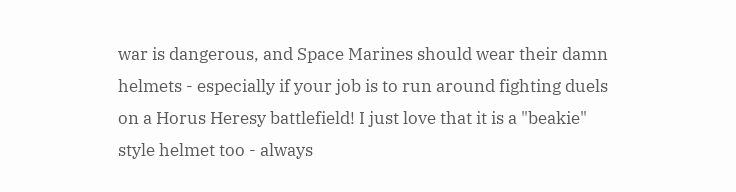war is dangerous, and Space Marines should wear their damn helmets - especially if your job is to run around fighting duels on a Horus Heresy battlefield! I just love that it is a "beakie" style helmet too - always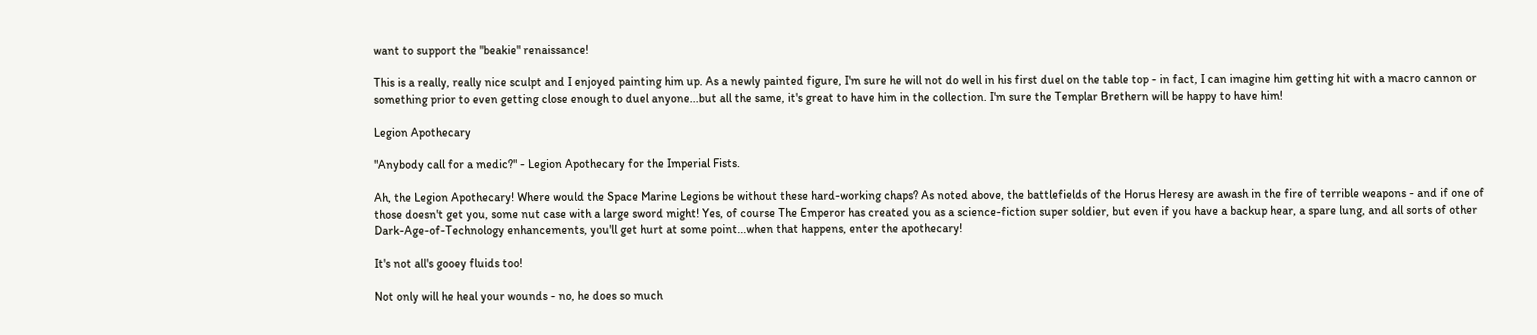want to support the "beakie" renaissance!

This is a really, really nice sculpt and I enjoyed painting him up. As a newly painted figure, I'm sure he will not do well in his first duel on the table top - in fact, I can imagine him getting hit with a macro cannon or something prior to even getting close enough to duel anyone...but all the same, it's great to have him in the collection. I'm sure the Templar Brethern will be happy to have him!

Legion Apothecary

"Anybody call for a medic?" - Legion Apothecary for the Imperial Fists.

Ah, the Legion Apothecary! Where would the Space Marine Legions be without these hard-working chaps? As noted above, the battlefields of the Horus Heresy are awash in the fire of terrible weapons - and if one of those doesn't get you, some nut case with a large sword might! Yes, of course The Emperor has created you as a science-fiction super soldier, but even if you have a backup hear, a spare lung, and all sorts of other Dark-Age-of-Technology enhancements, you'll get hurt at some point...when that happens, enter the apothecary!

It's not all's gooey fluids too!

Not only will he heal your wounds - no, he does so much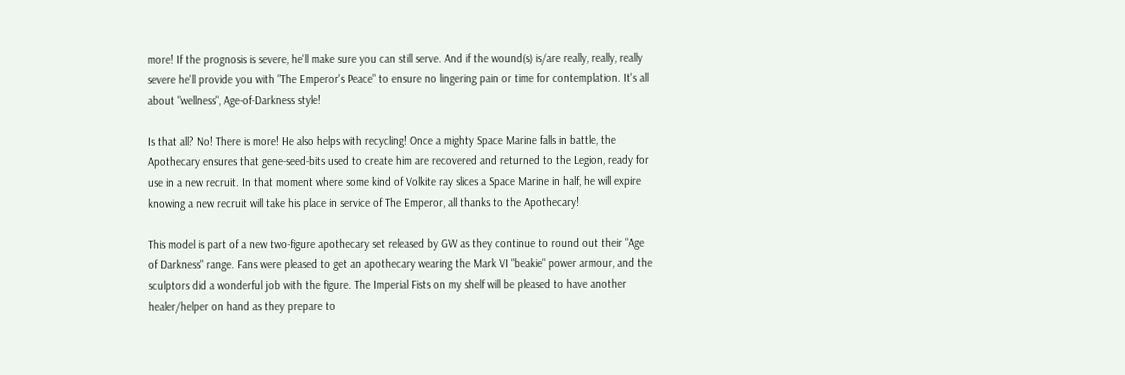more! If the prognosis is severe, he'll make sure you can still serve. And if the wound(s) is/are really, really, really severe he'll provide you with "The Emperor's Peace" to ensure no lingering pain or time for contemplation. It's all about "wellness", Age-of-Darkness style!

Is that all? No! There is more! He also helps with recycling! Once a mighty Space Marine falls in battle, the Apothecary ensures that gene-seed-bits used to create him are recovered and returned to the Legion, ready for use in a new recruit. In that moment where some kind of Volkite ray slices a Space Marine in half, he will expire knowing a new recruit will take his place in service of The Emperor, all thanks to the Apothecary!

This model is part of a new two-figure apothecary set released by GW as they continue to round out their "Age of Darkness" range. Fans were pleased to get an apothecary wearing the Mark VI "beakie" power armour, and the sculptors did a wonderful job with the figure. The Imperial Fists on my shelf will be pleased to have another healer/helper on hand as they prepare to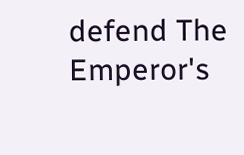defend The Emperor's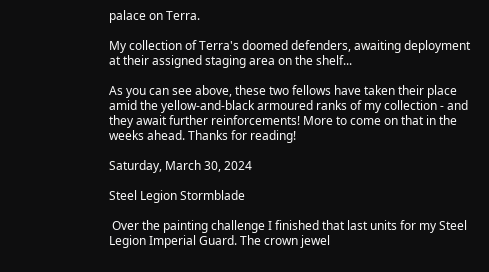palace on Terra.

My collection of Terra's doomed defenders, awaiting deployment at their assigned staging area on the shelf...

As you can see above, these two fellows have taken their place amid the yellow-and-black armoured ranks of my collection - and they await further reinforcements! More to come on that in the weeks ahead. Thanks for reading!

Saturday, March 30, 2024

Steel Legion Stormblade

 Over the painting challenge I finished that last units for my Steel Legion Imperial Guard. The crown jewel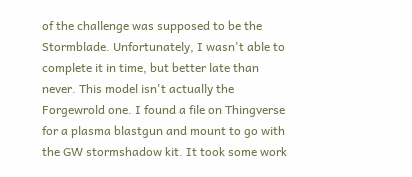of the challenge was supposed to be the Stormblade. Unfortunately, I wasn't able to complete it in time, but better late than never. This model isn't actually the Forgewrold one. I found a file on Thingverse for a plasma blastgun and mount to go with the GW stormshadow kit. It took some work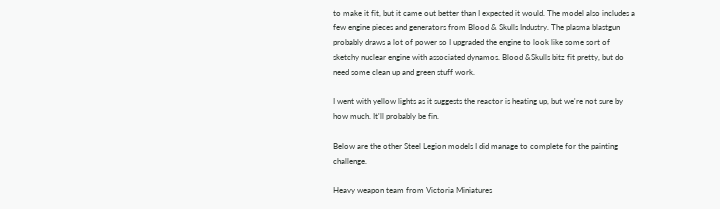to make it fit, but it came out better than I expected it would. The model also includes a few engine pieces and generators from Blood & Skulls Industry. The plasma blastgun probably draws a lot of power so I upgraded the engine to look like some sort of sketchy nuclear engine with associated dynamos. Blood &Skulls bitz fit pretty, but do need some clean up and green stuff work.

I went with yellow lights as it suggests the reactor is heating up, but we're not sure by how much. It'll probably be fin.

Below are the other Steel Legion models I did manage to complete for the painting challenge.

Heavy weapon team from Victoria Miniatures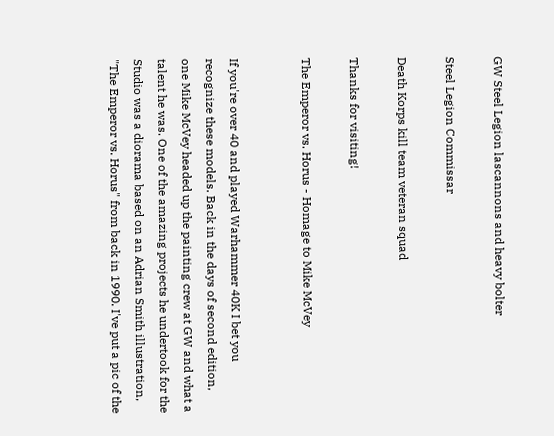GW Steel Legion lascannons and heavy bolter

Steel Legion Commissar

Death Korps kill team veteran squad

Thanks for visiting!

The Emperor vs. Horus - Homage to Mike McVey


If you're over 40 and played Warhammer 40K I bet you recognize these models. Back in the days of second edition, one Mike McVey headed up the painting crew at GW and what a talent he was. One of the amazing projects he undertook for the Studio was a diorama based on an Adrian Smith illustration, "The Emperor vs. Horus" from back in 1990. I've put a pic of the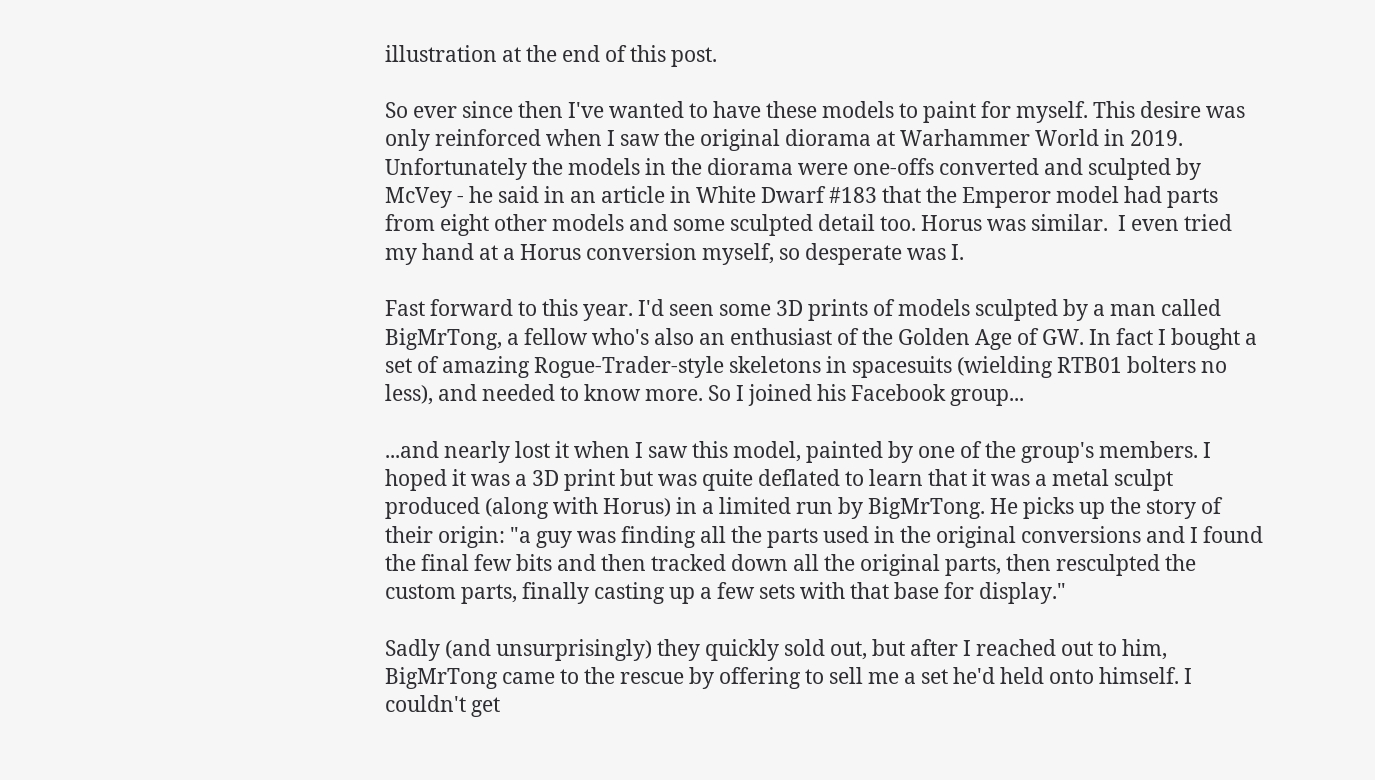illustration at the end of this post.

So ever since then I've wanted to have these models to paint for myself. This desire was only reinforced when I saw the original diorama at Warhammer World in 2019. Unfortunately the models in the diorama were one-offs converted and sculpted by McVey - he said in an article in White Dwarf #183 that the Emperor model had parts from eight other models and some sculpted detail too. Horus was similar.  I even tried my hand at a Horus conversion myself, so desperate was I.

Fast forward to this year. I'd seen some 3D prints of models sculpted by a man called BigMrTong, a fellow who's also an enthusiast of the Golden Age of GW. In fact I bought a set of amazing Rogue-Trader-style skeletons in spacesuits (wielding RTB01 bolters no less), and needed to know more. So I joined his Facebook group...

...and nearly lost it when I saw this model, painted by one of the group's members. I hoped it was a 3D print but was quite deflated to learn that it was a metal sculpt produced (along with Horus) in a limited run by BigMrTong. He picks up the story of their origin: "a guy was finding all the parts used in the original conversions and I found the final few bits and then tracked down all the original parts, then resculpted the custom parts, finally casting up a few sets with that base for display."

Sadly (and unsurprisingly) they quickly sold out, but after I reached out to him, BigMrTong came to the rescue by offering to sell me a set he'd held onto himself. I couldn't get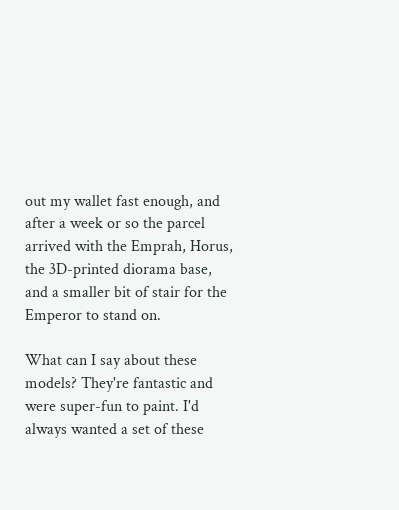out my wallet fast enough, and after a week or so the parcel arrived with the Emprah, Horus, the 3D-printed diorama base, and a smaller bit of stair for the Emperor to stand on.

What can I say about these models? They're fantastic and were super-fun to paint. I'd always wanted a set of these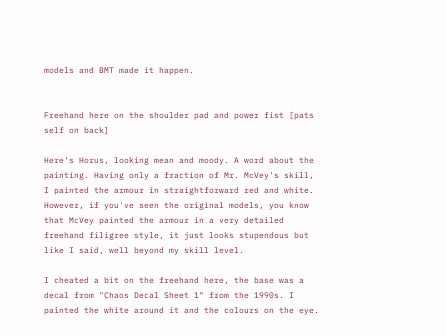models and BMT made it happen.


Freehand here on the shoulder pad and power fist [pats self on back]

Here's Horus, looking mean and moody. A word about the painting. Having only a fraction of Mr. McVey's skill, I painted the armour in straightforward red and white. However, if you've seen the original models, you know that McVey painted the armour in a very detailed freehand filigree style, it just looks stupendous but like I said, well beyond my skill level.

I cheated a bit on the freehand here, the base was a decal from "Chaos Decal Sheet 1" from the 1990s. I painted the white around it and the colours on the eye.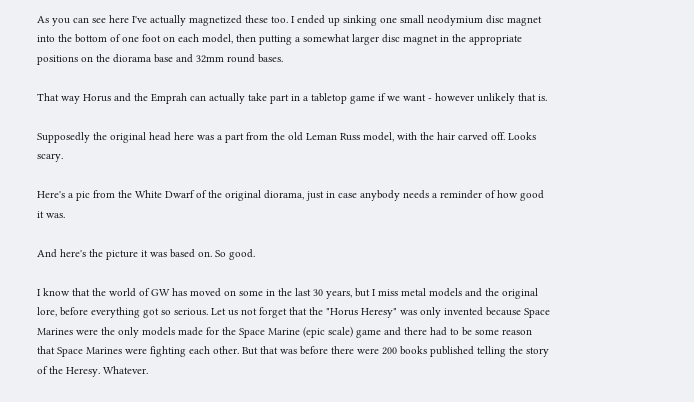As you can see here I've actually magnetized these too. I ended up sinking one small neodymium disc magnet into the bottom of one foot on each model, then putting a somewhat larger disc magnet in the appropriate positions on the diorama base and 32mm round bases.

That way Horus and the Emprah can actually take part in a tabletop game if we want - however unlikely that is.

Supposedly the original head here was a part from the old Leman Russ model, with the hair carved off. Looks scary.

Here's a pic from the White Dwarf of the original diorama, just in case anybody needs a reminder of how good it was.

And here's the picture it was based on. So good.

I know that the world of GW has moved on some in the last 30 years, but I miss metal models and the original lore, before everything got so serious. Let us not forget that the "Horus Heresy" was only invented because Space Marines were the only models made for the Space Marine (epic scale) game and there had to be some reason that Space Marines were fighting each other. But that was before there were 200 books published telling the story of the Heresy. Whatever.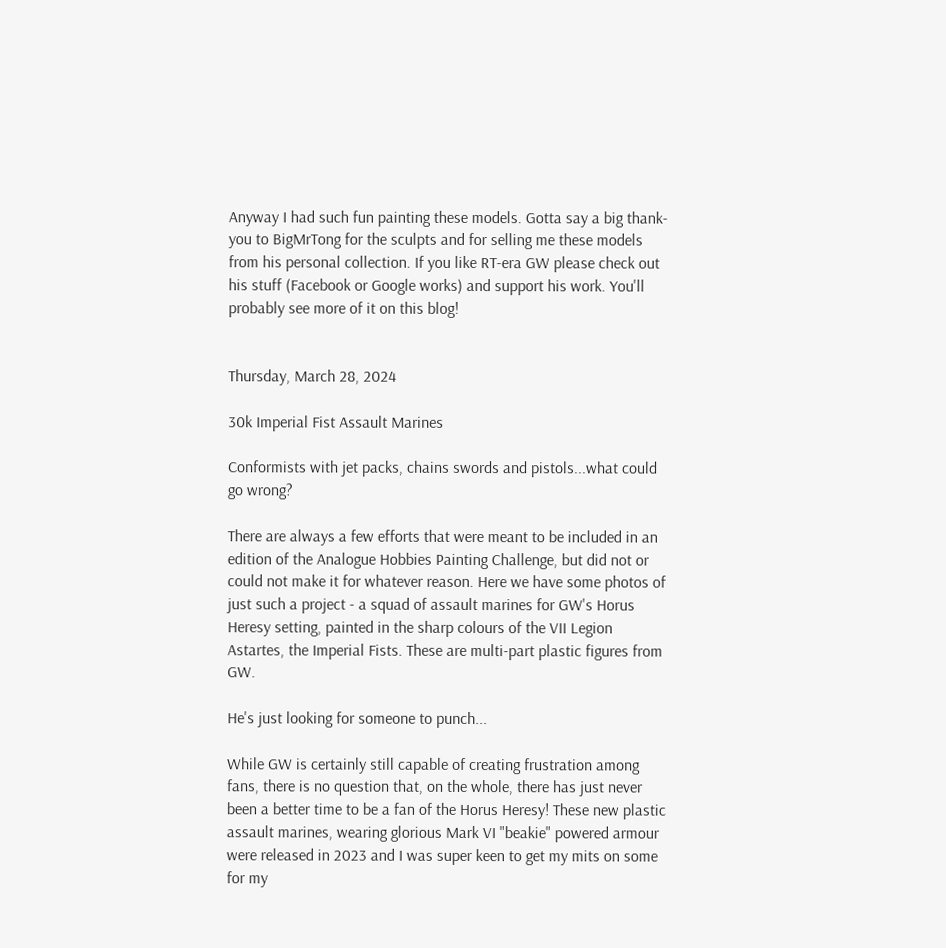Anyway I had such fun painting these models. Gotta say a big thank-you to BigMrTong for the sculpts and for selling me these models from his personal collection. If you like RT-era GW please check out his stuff (Facebook or Google works) and support his work. You'll probably see more of it on this blog!


Thursday, March 28, 2024

30k Imperial Fist Assault Marines

Conformists with jet packs, chains swords and pistols...what could go wrong?

There are always a few efforts that were meant to be included in an edition of the Analogue Hobbies Painting Challenge, but did not or could not make it for whatever reason. Here we have some photos of just such a project - a squad of assault marines for GW's Horus Heresy setting, painted in the sharp colours of the VII Legion Astartes, the Imperial Fists. These are multi-part plastic figures from GW.

He's just looking for someone to punch...

While GW is certainly still capable of creating frustration among fans, there is no question that, on the whole, there has just never been a better time to be a fan of the Horus Heresy! These new plastic assault marines, wearing glorious Mark VI "beakie" powered armour were released in 2023 and I was super keen to get my mits on some for my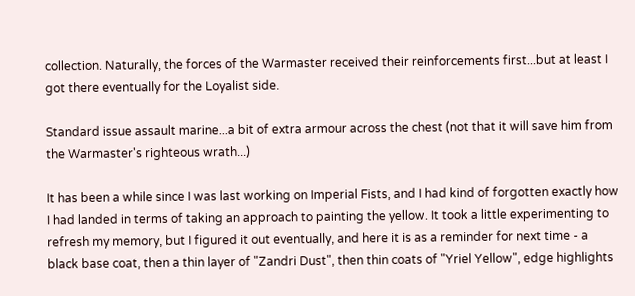collection. Naturally, the forces of the Warmaster received their reinforcements first...but at least I got there eventually for the Loyalist side.

Standard issue assault marine...a bit of extra armour across the chest (not that it will save him from the Warmaster's righteous wrath...)

It has been a while since I was last working on Imperial Fists, and I had kind of forgotten exactly how I had landed in terms of taking an approach to painting the yellow. It took a little experimenting to refresh my memory, but I figured it out eventually, and here it is as a reminder for next time - a black base coat, then a thin layer of "Zandri Dust", then thin coats of "Yriel Yellow", edge highlights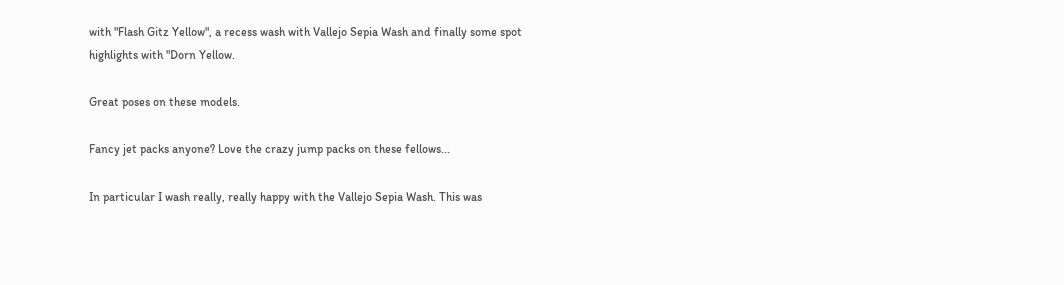with "Flash Gitz Yellow", a recess wash with Vallejo Sepia Wash and finally some spot highlights with "Dorn Yellow.

Great poses on these models.

Fancy jet packs anyone? Love the crazy jump packs on these fellows...

In particular I wash really, really happy with the Vallejo Sepia Wash. This was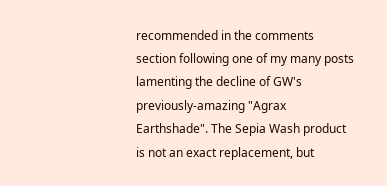recommended in the comments section following one of my many posts lamenting the decline of GW's previously-amazing "Agrax Earthshade". The Sepia Wash product is not an exact replacement, but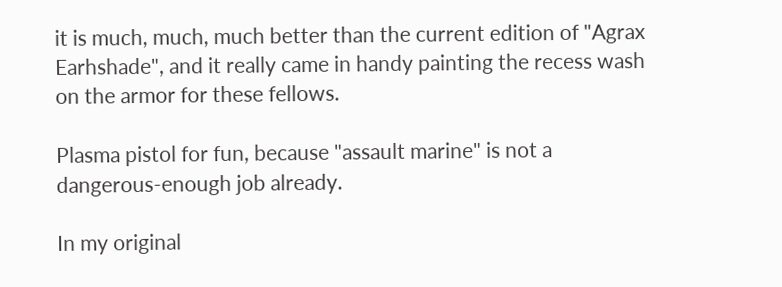it is much, much, much better than the current edition of "Agrax Earhshade", and it really came in handy painting the recess wash on the armor for these fellows.

Plasma pistol for fun, because "assault marine" is not a dangerous-enough job already.

In my original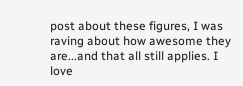post about these figures, I was raving about how awesome they are...and that all still applies. I love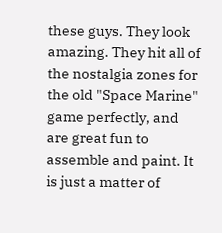these guys. They look amazing. They hit all of the nostalgia zones for the old "Space Marine" game perfectly, and are great fun to assemble and paint. It is just a matter of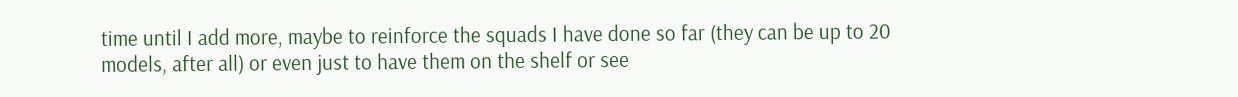time until I add more, maybe to reinforce the squads I have done so far (they can be up to 20 models, after all) or even just to have them on the shelf or see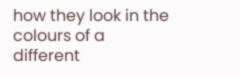how they look in the colours of a different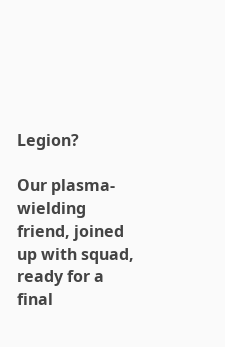Legion?

Our plasma-wielding friend, joined up with squad, ready for a final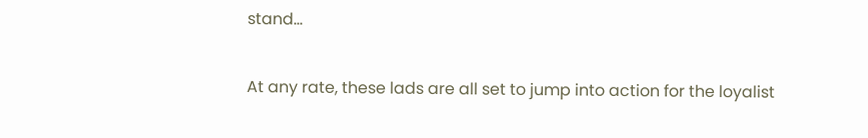stand...

At any rate, these lads are all set to jump into action for the loyalist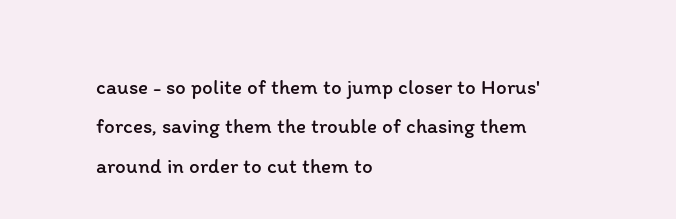cause - so polite of them to jump closer to Horus' forces, saving them the trouble of chasing them around in order to cut them to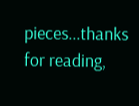pieces...thanks for reading,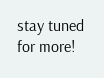stay tuned for more!